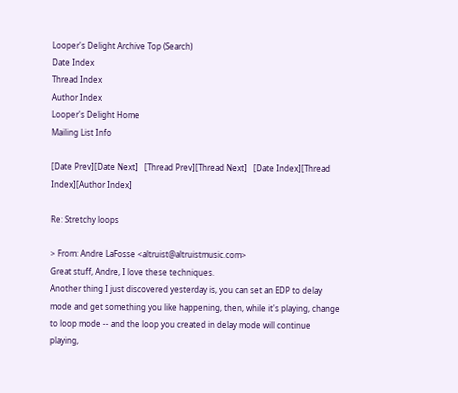Looper's Delight Archive Top (Search)
Date Index
Thread Index
Author Index
Looper's Delight Home
Mailing List Info

[Date Prev][Date Next]   [Thread Prev][Thread Next]   [Date Index][Thread Index][Author Index]

Re: Stretchy loops

> From: Andre LaFosse <altruist@altruistmusic.com>
Great stuff, Andre, I love these techniques.
Another thing I just discovered yesterday is, you can set an EDP to delay
mode and get something you like happening, then, while it's playing, change
to loop mode -- and the loop you created in delay mode will continue
playing,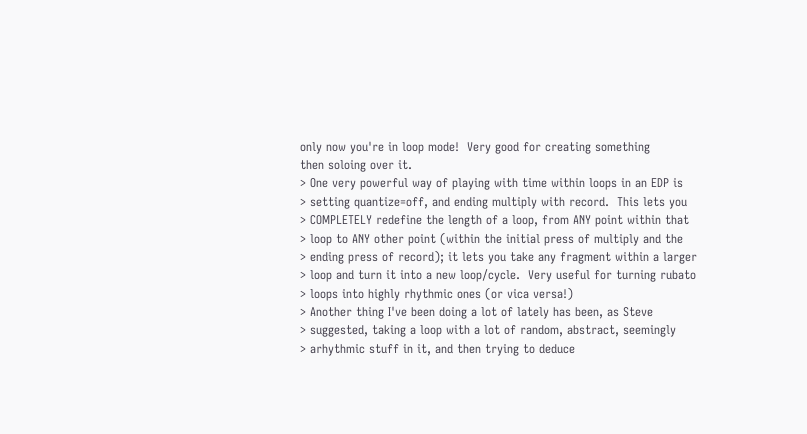only now you're in loop mode!  Very good for creating something
then soloing over it.
> One very powerful way of playing with time within loops in an EDP is
> setting quantize=off, and ending multiply with record.  This lets you
> COMPLETELY redefine the length of a loop, from ANY point within that
> loop to ANY other point (within the initial press of multiply and the
> ending press of record); it lets you take any fragment within a larger
> loop and turn it into a new loop/cycle.  Very useful for turning rubato
> loops into highly rhythmic ones (or vica versa!)
> Another thing I've been doing a lot of lately has been, as Steve
> suggested, taking a loop with a lot of random, abstract, seemingly
> arhythmic stuff in it, and then trying to deduce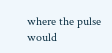where the pulse would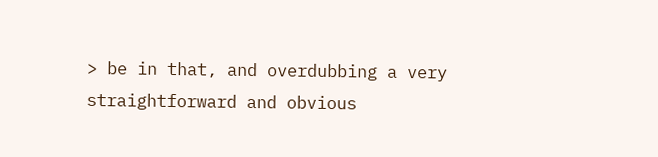> be in that, and overdubbing a very straightforward and obvious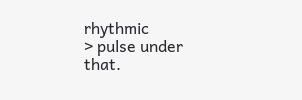rhythmic
> pulse under that.